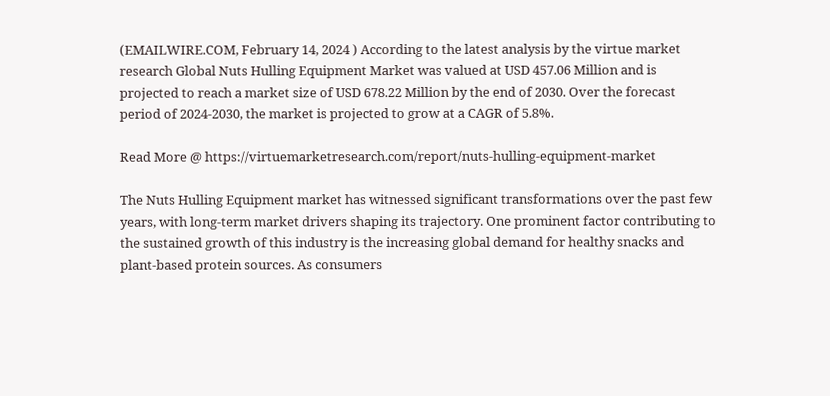(EMAILWIRE.COM, February 14, 2024 ) According to the latest analysis by the virtue market research Global Nuts Hulling Equipment Market was valued at USD 457.06 Million and is projected to reach a market size of USD 678.22 Million by the end of 2030. Over the forecast period of 2024-2030, the market is projected to grow at a CAGR of 5.8%.

Read More @ https://virtuemarketresearch.com/report/nuts-hulling-equipment-market

The Nuts Hulling Equipment market has witnessed significant transformations over the past few years, with long-term market drivers shaping its trajectory. One prominent factor contributing to the sustained growth of this industry is the increasing global demand for healthy snacks and plant-based protein sources. As consumers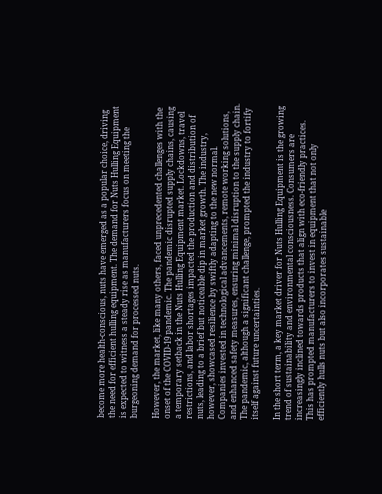become more health-conscious, nuts have emerged as a popular choice, driving the need for efficient hulling equipment. The demand for Nuts Hulling Equipment is expected to witness a steady rise as manufacturers focus on meeting the burgeoning demand for processed nuts.

However, the market, like many others, faced unprecedented challenges with the onset of the COVID-19 pandemic. The pandemic disrupted supply chains, causing a temporary setback in the Nuts Hulling Equipment market. Lockdowns, travel restrictions, and labor shortages impacted the production and distribution of nuts, leading to a brief but noticeable dip in market growth. The industry, however, showcased resilience by swiftly adapting to the new normal. Companies invested in technological advancements, remote working solutions, and enhanced safety measures, ensuring minimal disruption to the supply chain. The pandemic, although a significant challenge, prompted the industry to fortify itself against future uncertainties.

In the short term, a key market driver for Nuts Hulling Equipment is the growing trend of sustainability and environmental consciousness. Consumers are increasingly inclined towards products that align with eco-friendly practices. This has prompted manufacturers to invest in equipment that not only efficiently hulls nuts but also incorporates sustainable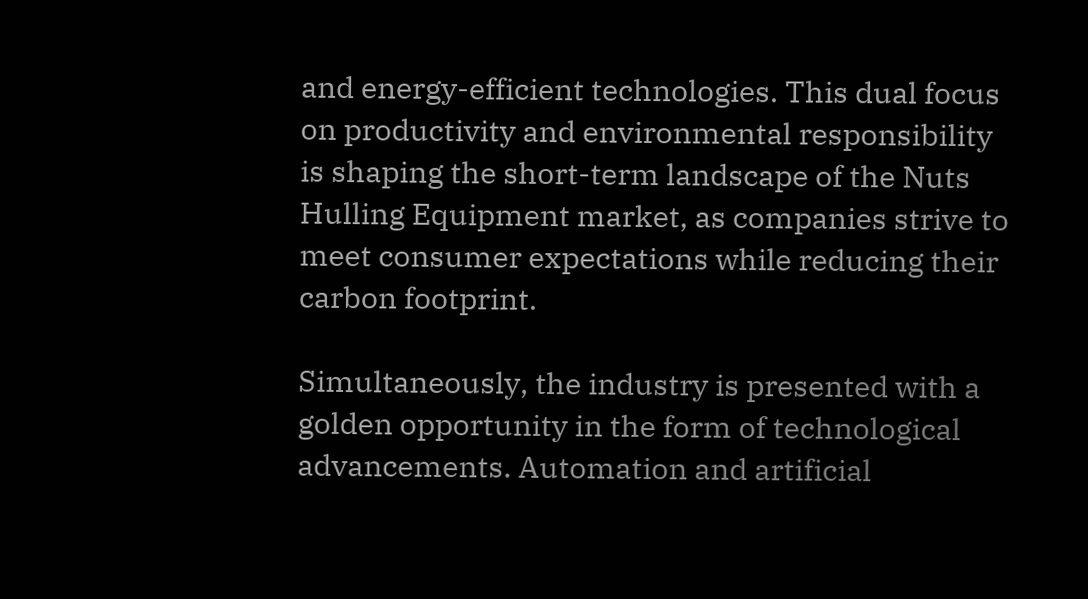and energy-efficient technologies. This dual focus on productivity and environmental responsibility is shaping the short-term landscape of the Nuts Hulling Equipment market, as companies strive to meet consumer expectations while reducing their carbon footprint.

Simultaneously, the industry is presented with a golden opportunity in the form of technological advancements. Automation and artificial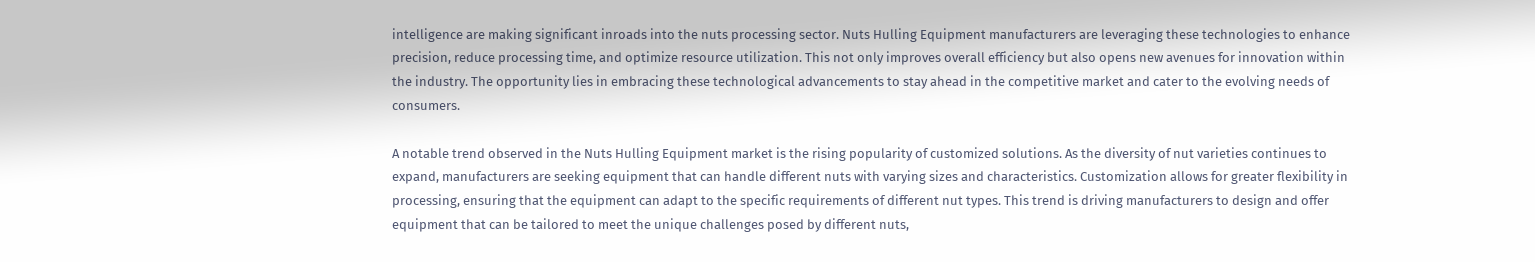intelligence are making significant inroads into the nuts processing sector. Nuts Hulling Equipment manufacturers are leveraging these technologies to enhance precision, reduce processing time, and optimize resource utilization. This not only improves overall efficiency but also opens new avenues for innovation within the industry. The opportunity lies in embracing these technological advancements to stay ahead in the competitive market and cater to the evolving needs of consumers.

A notable trend observed in the Nuts Hulling Equipment market is the rising popularity of customized solutions. As the diversity of nut varieties continues to expand, manufacturers are seeking equipment that can handle different nuts with varying sizes and characteristics. Customization allows for greater flexibility in processing, ensuring that the equipment can adapt to the specific requirements of different nut types. This trend is driving manufacturers to design and offer equipment that can be tailored to meet the unique challenges posed by different nuts,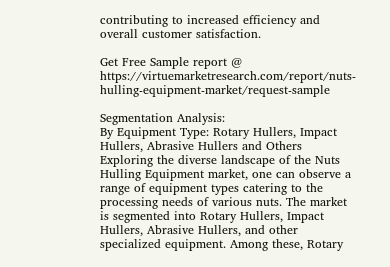contributing to increased efficiency and overall customer satisfaction.

Get Free Sample report @ https://virtuemarketresearch.com/report/nuts-hulling-equipment-market/request-sample

Segmentation Analysis:
By Equipment Type: Rotary Hullers, Impact Hullers, Abrasive Hullers and Others
Exploring the diverse landscape of the Nuts Hulling Equipment market, one can observe a range of equipment types catering to the processing needs of various nuts. The market is segmented into Rotary Hullers, Impact Hullers, Abrasive Hullers, and other specialized equipment. Among these, Rotary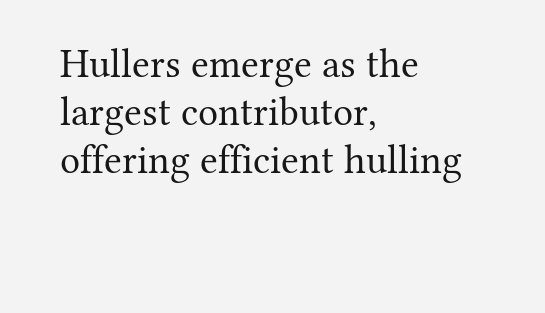Hullers emerge as the largest contributor, offering efficient hulling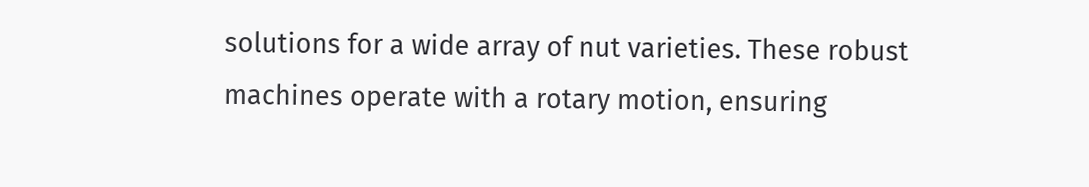solutions for a wide array of nut varieties. These robust machines operate with a rotary motion, ensuring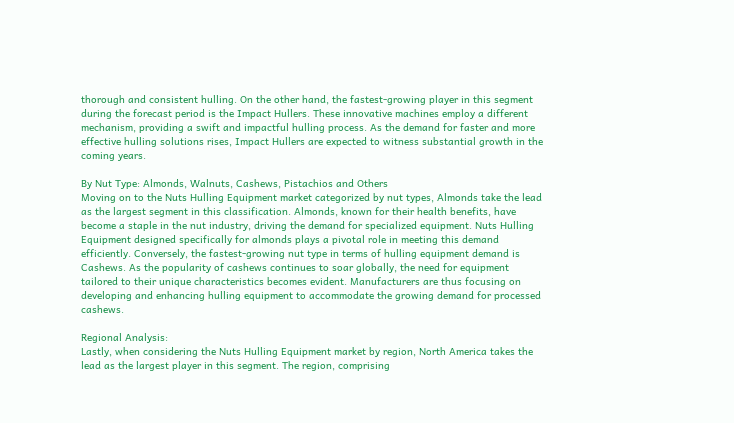thorough and consistent hulling. On the other hand, the fastest-growing player in this segment during the forecast period is the Impact Hullers. These innovative machines employ a different mechanism, providing a swift and impactful hulling process. As the demand for faster and more effective hulling solutions rises, Impact Hullers are expected to witness substantial growth in the coming years.

By Nut Type: Almonds, Walnuts, Cashews, Pistachios and Others
Moving on to the Nuts Hulling Equipment market categorized by nut types, Almonds take the lead as the largest segment in this classification. Almonds, known for their health benefits, have become a staple in the nut industry, driving the demand for specialized equipment. Nuts Hulling Equipment designed specifically for almonds plays a pivotal role in meeting this demand efficiently. Conversely, the fastest-growing nut type in terms of hulling equipment demand is Cashews. As the popularity of cashews continues to soar globally, the need for equipment tailored to their unique characteristics becomes evident. Manufacturers are thus focusing on developing and enhancing hulling equipment to accommodate the growing demand for processed cashews.

Regional Analysis:
Lastly, when considering the Nuts Hulling Equipment market by region, North America takes the lead as the largest player in this segment. The region, comprising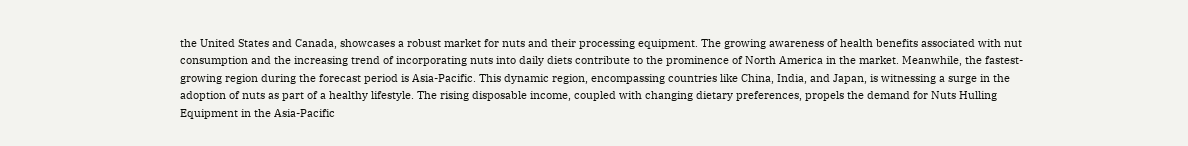the United States and Canada, showcases a robust market for nuts and their processing equipment. The growing awareness of health benefits associated with nut consumption and the increasing trend of incorporating nuts into daily diets contribute to the prominence of North America in the market. Meanwhile, the fastest-growing region during the forecast period is Asia-Pacific. This dynamic region, encompassing countries like China, India, and Japan, is witnessing a surge in the adoption of nuts as part of a healthy lifestyle. The rising disposable income, coupled with changing dietary preferences, propels the demand for Nuts Hulling Equipment in the Asia-Pacific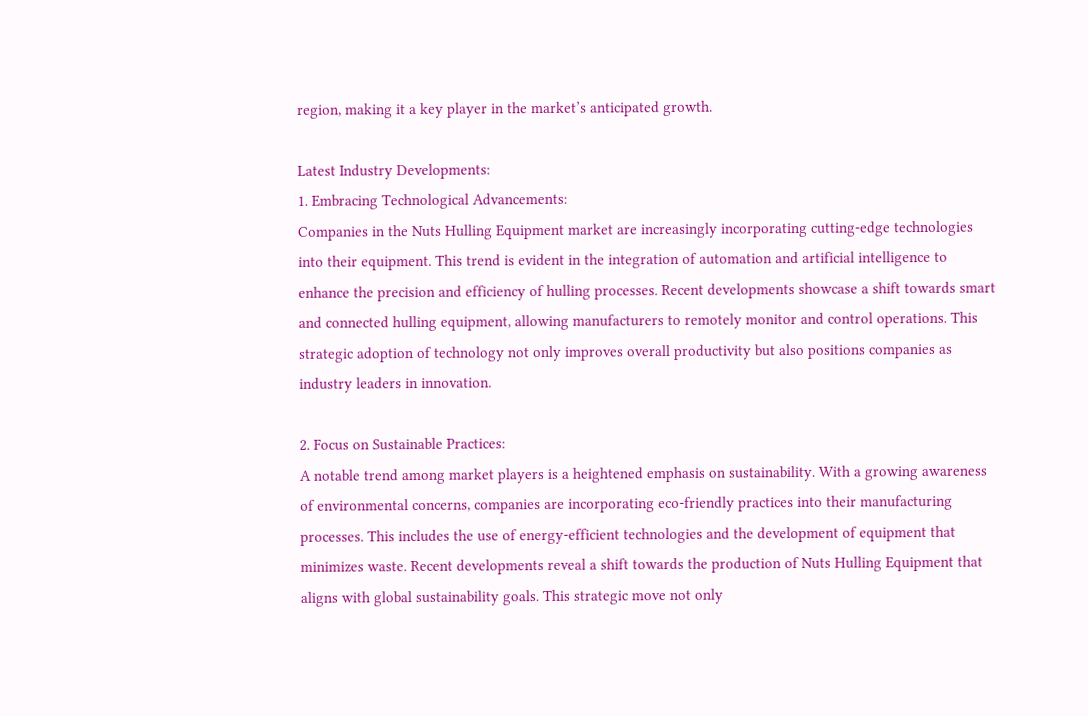region, making it a key player in the market’s anticipated growth.

Latest Industry Developments:
1. Embracing Technological Advancements:
Companies in the Nuts Hulling Equipment market are increasingly incorporating cutting-edge technologies into their equipment. This trend is evident in the integration of automation and artificial intelligence to enhance the precision and efficiency of hulling processes. Recent developments showcase a shift towards smart and connected hulling equipment, allowing manufacturers to remotely monitor and control operations. This strategic adoption of technology not only improves overall productivity but also positions companies as industry leaders in innovation.

2. Focus on Sustainable Practices:
A notable trend among market players is a heightened emphasis on sustainability. With a growing awareness of environmental concerns, companies are incorporating eco-friendly practices into their manufacturing processes. This includes the use of energy-efficient technologies and the development of equipment that minimizes waste. Recent developments reveal a shift towards the production of Nuts Hulling Equipment that aligns with global sustainability goals. This strategic move not only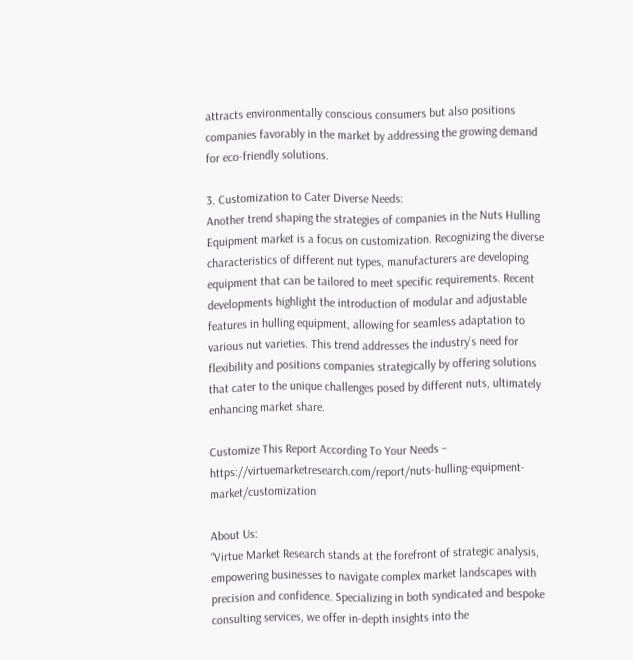attracts environmentally conscious consumers but also positions companies favorably in the market by addressing the growing demand for eco-friendly solutions.

3. Customization to Cater Diverse Needs:
Another trend shaping the strategies of companies in the Nuts Hulling Equipment market is a focus on customization. Recognizing the diverse characteristics of different nut types, manufacturers are developing equipment that can be tailored to meet specific requirements. Recent developments highlight the introduction of modular and adjustable features in hulling equipment, allowing for seamless adaptation to various nut varieties. This trend addresses the industry’s need for flexibility and positions companies strategically by offering solutions that cater to the unique challenges posed by different nuts, ultimately enhancing market share.

Customize This Report According To Your Needs – https://virtuemarketresearch.com/report/nuts-hulling-equipment-market/customization

About Us:
“Virtue Market Research stands at the forefront of strategic analysis, empowering businesses to navigate complex market landscapes with precision and confidence. Specializing in both syndicated and bespoke consulting services, we offer in-depth insights into the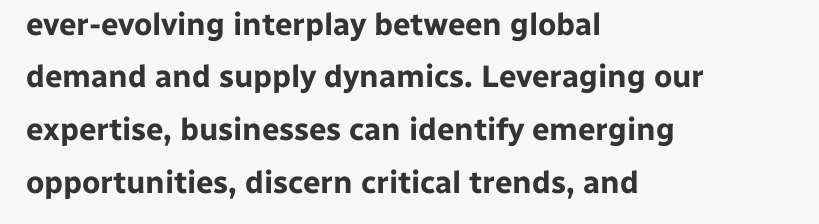ever-evolving interplay between global demand and supply dynamics. Leveraging our expertise, businesses can identify emerging opportunities, discern critical trends, and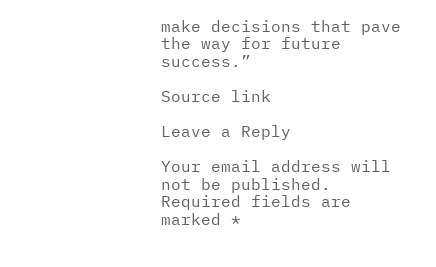make decisions that pave the way for future success.”

Source link

Leave a Reply

Your email address will not be published. Required fields are marked *